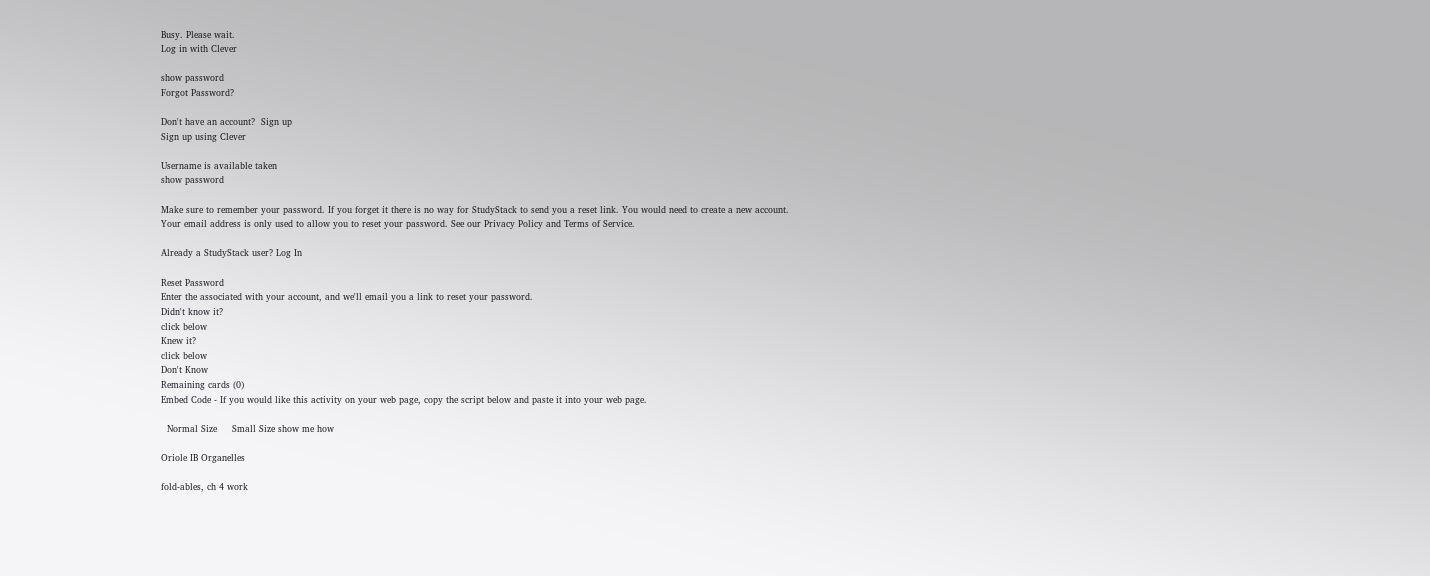Busy. Please wait.
Log in with Clever

show password
Forgot Password?

Don't have an account?  Sign up
Sign up using Clever

Username is available taken
show password

Make sure to remember your password. If you forget it there is no way for StudyStack to send you a reset link. You would need to create a new account.
Your email address is only used to allow you to reset your password. See our Privacy Policy and Terms of Service.

Already a StudyStack user? Log In

Reset Password
Enter the associated with your account, and we'll email you a link to reset your password.
Didn't know it?
click below
Knew it?
click below
Don't Know
Remaining cards (0)
Embed Code - If you would like this activity on your web page, copy the script below and paste it into your web page.

  Normal Size     Small Size show me how

Oriole IB Organelles

fold-ables, ch 4 work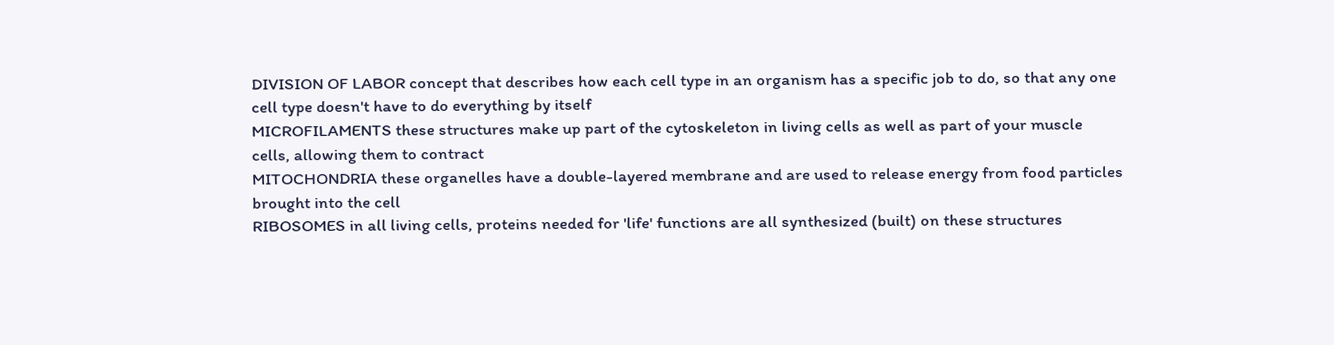DIVISION OF LABOR concept that describes how each cell type in an organism has a specific job to do, so that any one cell type doesn't have to do everything by itself
MICROFILAMENTS these structures make up part of the cytoskeleton in living cells as well as part of your muscle cells, allowing them to contract
MITOCHONDRIA these organelles have a double-layered membrane and are used to release energy from food particles brought into the cell
RIBOSOMES in all living cells, proteins needed for 'life' functions are all synthesized (built) on these structures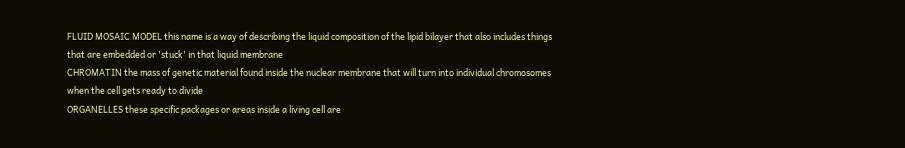FLUID MOSAIC MODEL this name is a way of describing the liquid composition of the lipid bilayer that also includes things that are embedded or 'stuck' in that liquid membrane
CHROMATIN the mass of genetic material found inside the nuclear membrane that will turn into individual chromosomes when the cell gets ready to divide
ORGANELLES these specific packages or areas inside a living cell are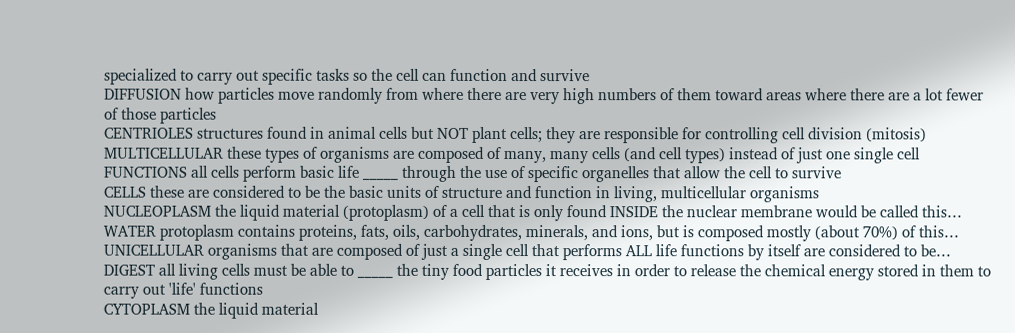specialized to carry out specific tasks so the cell can function and survive
DIFFUSION how particles move randomly from where there are very high numbers of them toward areas where there are a lot fewer of those particles
CENTRIOLES structures found in animal cells but NOT plant cells; they are responsible for controlling cell division (mitosis)
MULTICELLULAR these types of organisms are composed of many, many cells (and cell types) instead of just one single cell
FUNCTIONS all cells perform basic life _____ through the use of specific organelles that allow the cell to survive
CELLS these are considered to be the basic units of structure and function in living, multicellular organisms
NUCLEOPLASM the liquid material (protoplasm) of a cell that is only found INSIDE the nuclear membrane would be called this…
WATER protoplasm contains proteins, fats, oils, carbohydrates, minerals, and ions, but is composed mostly (about 70%) of this…
UNICELLULAR organisms that are composed of just a single cell that performs ALL life functions by itself are considered to be…
DIGEST all living cells must be able to _____ the tiny food particles it receives in order to release the chemical energy stored in them to carry out 'life' functions
CYTOPLASM the liquid material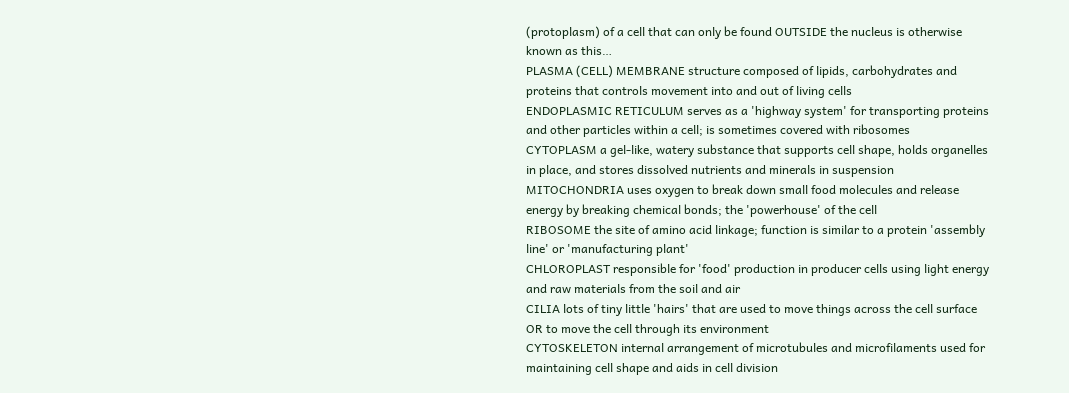(protoplasm) of a cell that can only be found OUTSIDE the nucleus is otherwise known as this…
PLASMA (CELL) MEMBRANE structure composed of lipids, carbohydrates and proteins that controls movement into and out of living cells
ENDOPLASMIC RETICULUM serves as a 'highway system' for transporting proteins and other particles within a cell; is sometimes covered with ribosomes
CYTOPLASM a gel-like, watery substance that supports cell shape, holds organelles in place, and stores dissolved nutrients and minerals in suspension
MITOCHONDRIA uses oxygen to break down small food molecules and release energy by breaking chemical bonds; the 'powerhouse' of the cell
RIBOSOME the site of amino acid linkage; function is similar to a protein 'assembly line' or 'manufacturing plant'
CHLOROPLAST responsible for 'food' production in producer cells using light energy and raw materials from the soil and air
CILIA lots of tiny little 'hairs' that are used to move things across the cell surface OR to move the cell through its environment
CYTOSKELETON internal arrangement of microtubules and microfilaments used for maintaining cell shape and aids in cell division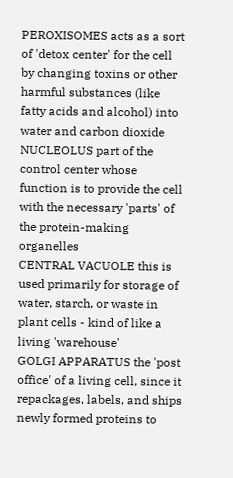PEROXISOMES acts as a sort of 'detox center' for the cell by changing toxins or other harmful substances (like fatty acids and alcohol) into water and carbon dioxide
NUCLEOLUS part of the control center whose function is to provide the cell with the necessary 'parts' of the protein-making organelles
CENTRAL VACUOLE this is used primarily for storage of water, starch, or waste in plant cells - kind of like a living 'warehouse'
GOLGI APPARATUS the 'post office' of a living cell, since it repackages, labels, and ships newly formed proteins to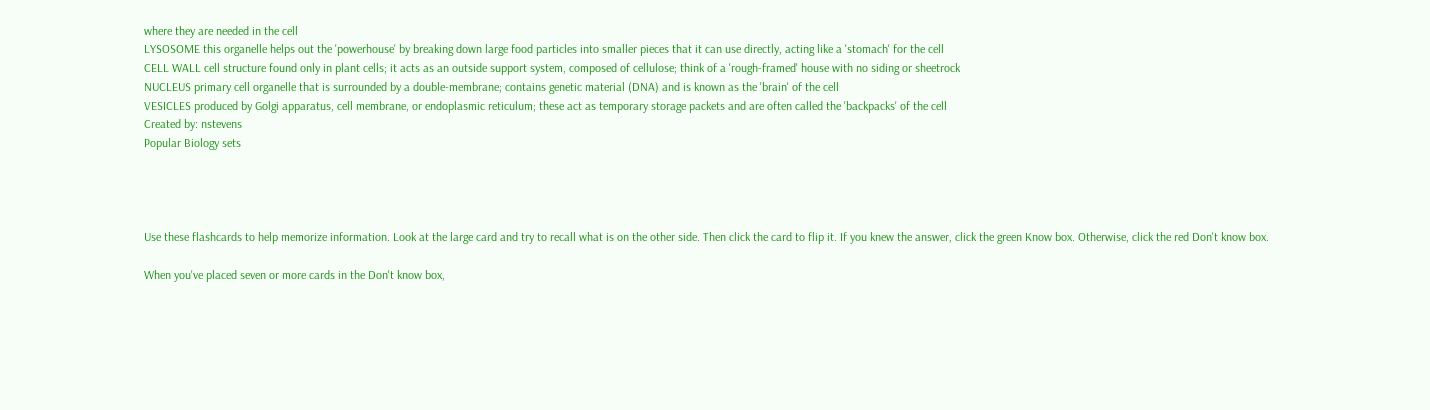where they are needed in the cell
LYSOSOME this organelle helps out the 'powerhouse' by breaking down large food particles into smaller pieces that it can use directly, acting like a 'stomach' for the cell
CELL WALL cell structure found only in plant cells; it acts as an outside support system, composed of cellulose; think of a 'rough-framed' house with no siding or sheetrock
NUCLEUS primary cell organelle that is surrounded by a double-membrane; contains genetic material (DNA) and is known as the 'brain' of the cell
VESICLES produced by Golgi apparatus, cell membrane, or endoplasmic reticulum; these act as temporary storage packets and are often called the 'backpacks' of the cell
Created by: nstevens
Popular Biology sets




Use these flashcards to help memorize information. Look at the large card and try to recall what is on the other side. Then click the card to flip it. If you knew the answer, click the green Know box. Otherwise, click the red Don't know box.

When you've placed seven or more cards in the Don't know box,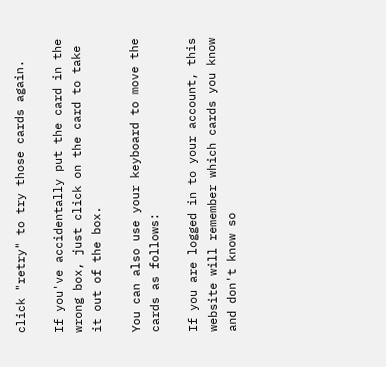click "retry" to try those cards again.

If you've accidentally put the card in the wrong box, just click on the card to take it out of the box.

You can also use your keyboard to move the cards as follows:

If you are logged in to your account, this website will remember which cards you know and don't know so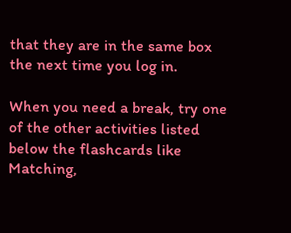that they are in the same box the next time you log in.

When you need a break, try one of the other activities listed below the flashcards like Matching,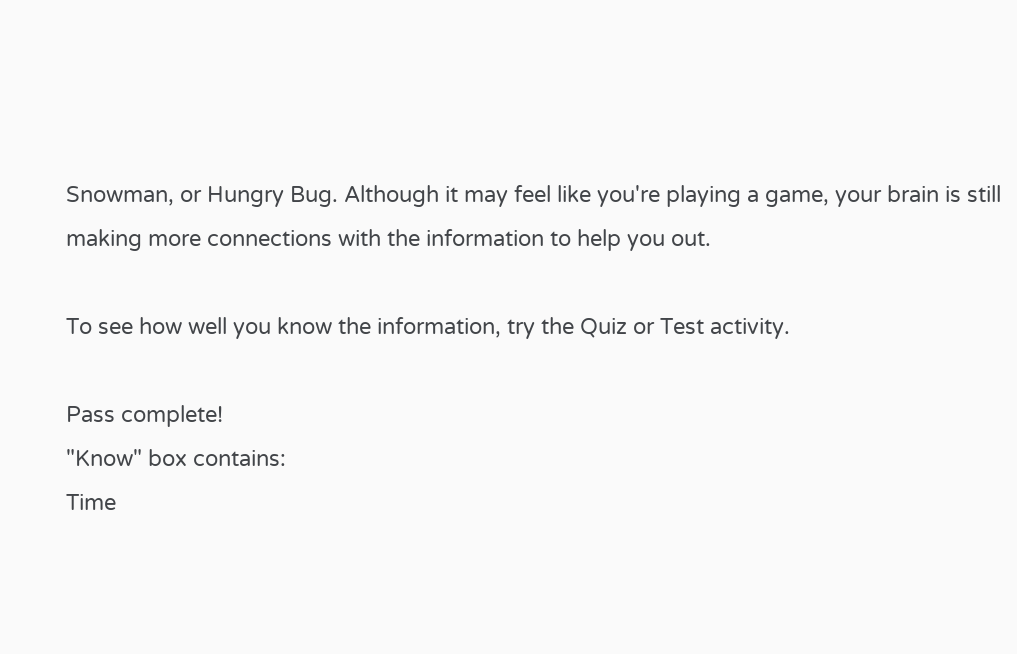Snowman, or Hungry Bug. Although it may feel like you're playing a game, your brain is still making more connections with the information to help you out.

To see how well you know the information, try the Quiz or Test activity.

Pass complete!
"Know" box contains:
Time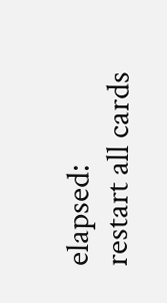elapsed:
restart all cards